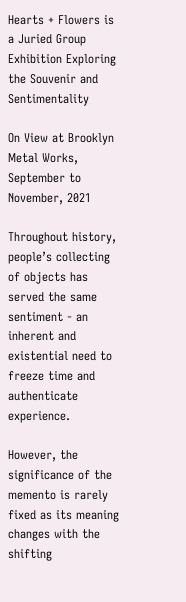Hearts + Flowers is a Juried Group Exhibition Exploring the Souvenir and Sentimentality

On View at Brooklyn Metal Works, September to November, 2021

Throughout history, people’s collecting of objects has served the same sentiment - an inherent and existential need to freeze time and authenticate experience.

However, the significance of the memento is rarely fixed as its meaning changes with the shifting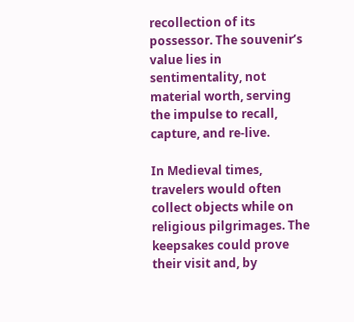recollection of its possessor. The souvenir’s value lies in sentimentality, not material worth, serving the impulse to recall, capture, and re-live.

In Medieval times, travelers would often collect objects while on religious pilgrimages. The keepsakes could prove their visit and, by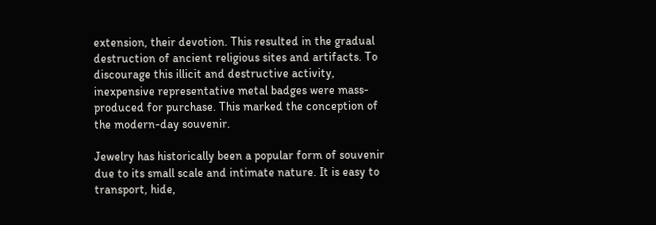extension, their devotion. This resulted in the gradual destruction of ancient religious sites and artifacts. To discourage this illicit and destructive activity, inexpensive representative metal badges were mass-produced for purchase. This marked the conception of the modern-day souvenir.

Jewelry has historically been a popular form of souvenir due to its small scale and intimate nature. It is easy to transport, hide,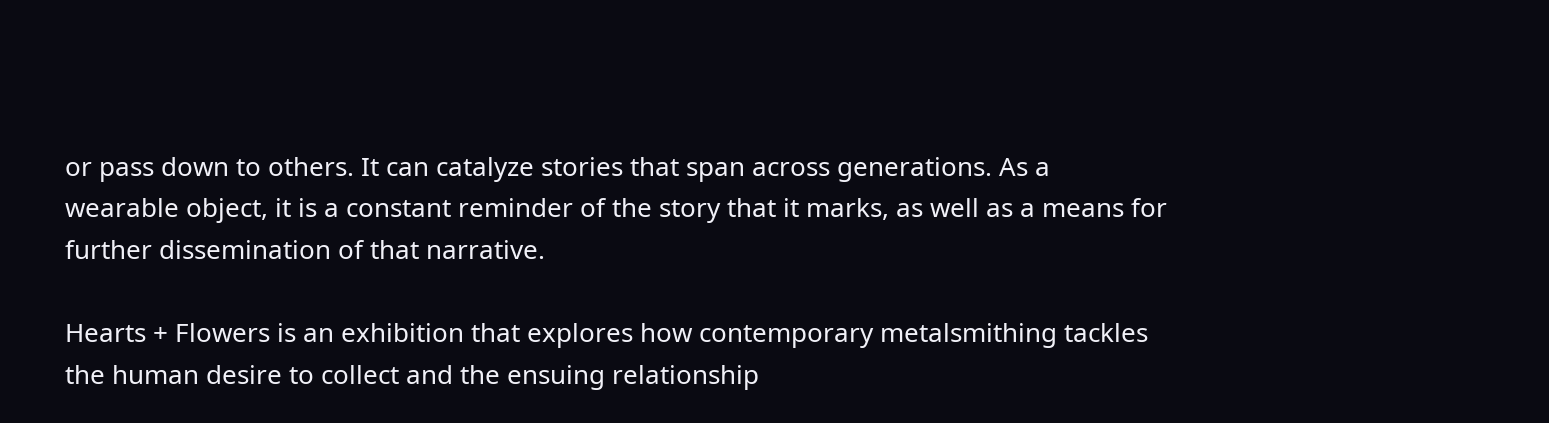or pass down to others. It can catalyze stories that span across generations. As a wearable object, it is a constant reminder of the story that it marks, as well as a means for further dissemination of that narrative.

Hearts + Flowers is an exhibition that explores how contemporary metalsmithing tackles the human desire to collect and the ensuing relationship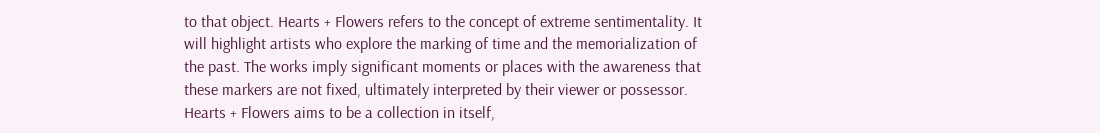to that object. Hearts + Flowers refers to the concept of extreme sentimentality. It will highlight artists who explore the marking of time and the memorialization of the past. The works imply significant moments or places with the awareness that these markers are not fixed, ultimately interpreted by their viewer or possessor. Hearts + Flowers aims to be a collection in itself,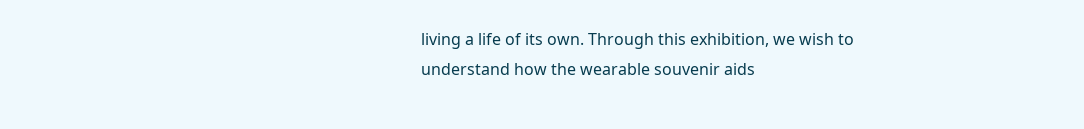living a life of its own. Through this exhibition, we wish to understand how the wearable souvenir aids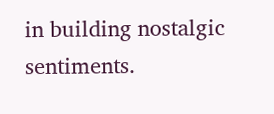in building nostalgic sentiments.